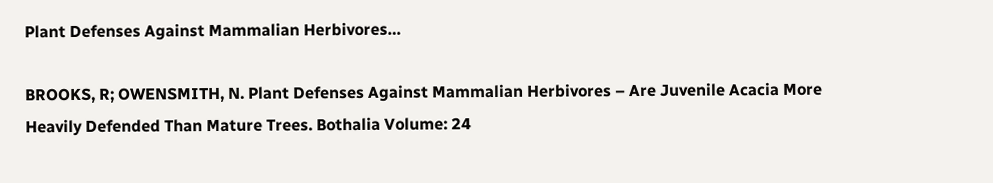Plant Defenses Against Mammalian Herbivores…

BROOKS, R; OWENSMITH, N. Plant Defenses Against Mammalian Herbivores – Are Juvenile Acacia More Heavily Defended Than Mature Trees. Bothalia Volume: 24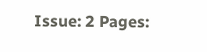Issue: 2 Pages: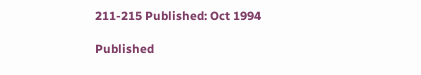211-215 Published: Oct 1994

Published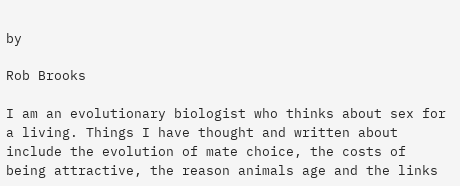by

Rob Brooks

I am an evolutionary biologist who thinks about sex for a living. Things I have thought and written about include the evolution of mate choice, the costs of being attractive, the reason animals age and the links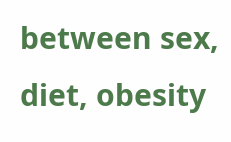between sex, diet, obesity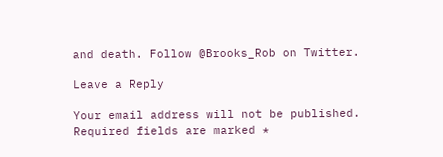and death. Follow @Brooks_Rob on Twitter.

Leave a Reply

Your email address will not be published. Required fields are marked *